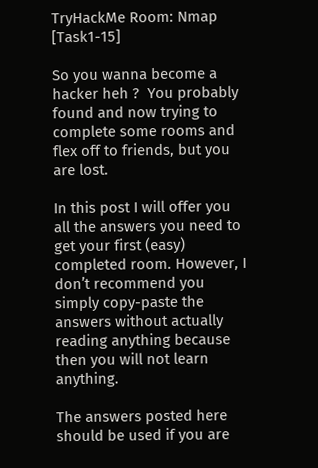TryHackMe Room: Nmap [Task1-15]

So you wanna become a hacker heh ?  You probably found and now trying to complete some rooms and flex off to friends, but you are lost.

In this post I will offer you all the answers you need to get your first (easy) completed room. However, I don’t recommend you simply copy-paste the answers without actually reading anything because then you will not learn anything.

The answers posted here should be used if you are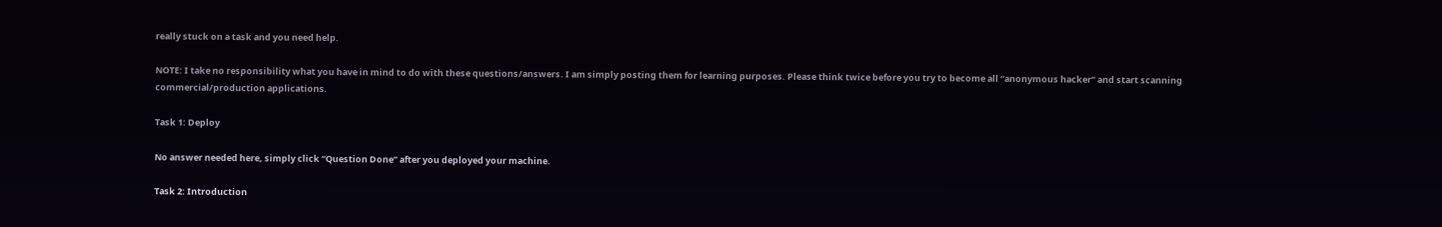really stuck on a task and you need help.

NOTE: I take no responsibility what you have in mind to do with these questions/answers. I am simply posting them for learning purposes. Please think twice before you try to become all “anonymous hacker” and start scanning commercial/production applications.

Task 1: Deploy

No answer needed here, simply click “Question Done” after you deployed your machine.

Task 2: Introduction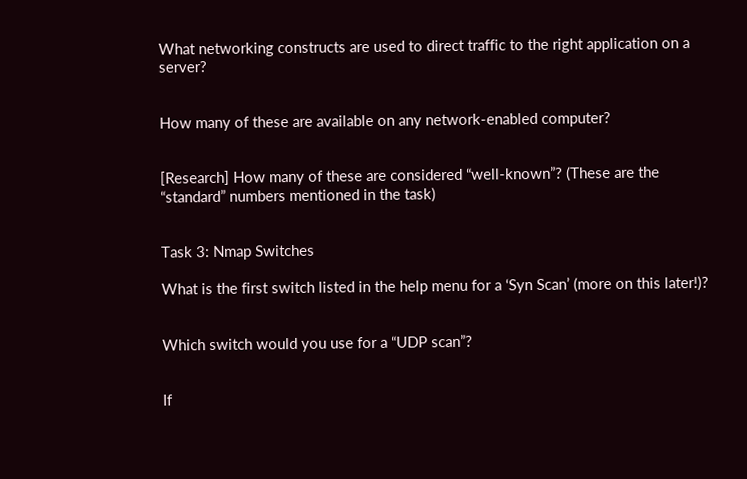What networking constructs are used to direct traffic to the right application on a server?


How many of these are available on any network-enabled computer?


[Research] How many of these are considered “well-known”? (These are the “standard” numbers mentioned in the task)


Task 3: Nmap Switches

What is the first switch listed in the help menu for a ‘Syn Scan’ (more on this later!)?


Which switch would you use for a “UDP scan”?


If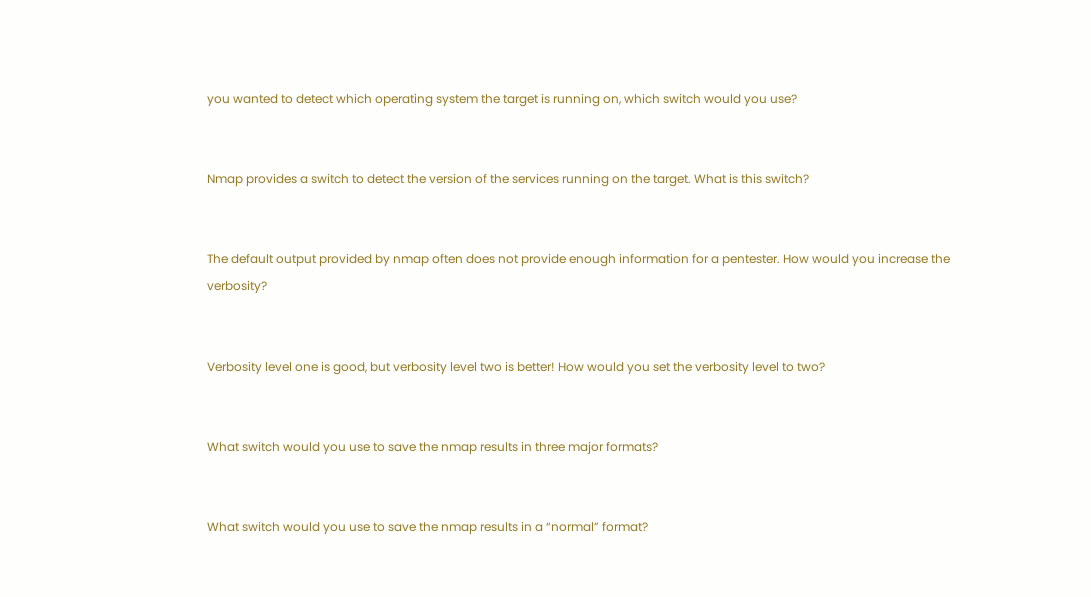you wanted to detect which operating system the target is running on, which switch would you use?


Nmap provides a switch to detect the version of the services running on the target. What is this switch?


The default output provided by nmap often does not provide enough information for a pentester. How would you increase the verbosity?


Verbosity level one is good, but verbosity level two is better! How would you set the verbosity level to two?


What switch would you use to save the nmap results in three major formats?


What switch would you use to save the nmap results in a “normal” format?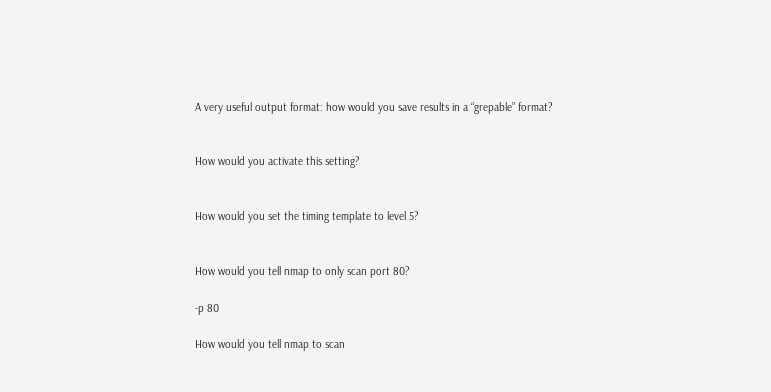A very useful output format: how would you save results in a “grepable” format?


How would you activate this setting?


How would you set the timing template to level 5?


How would you tell nmap to only scan port 80?

-p 80

How would you tell nmap to scan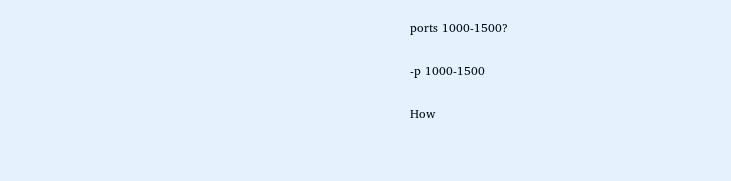ports 1000-1500?

-p 1000-1500

How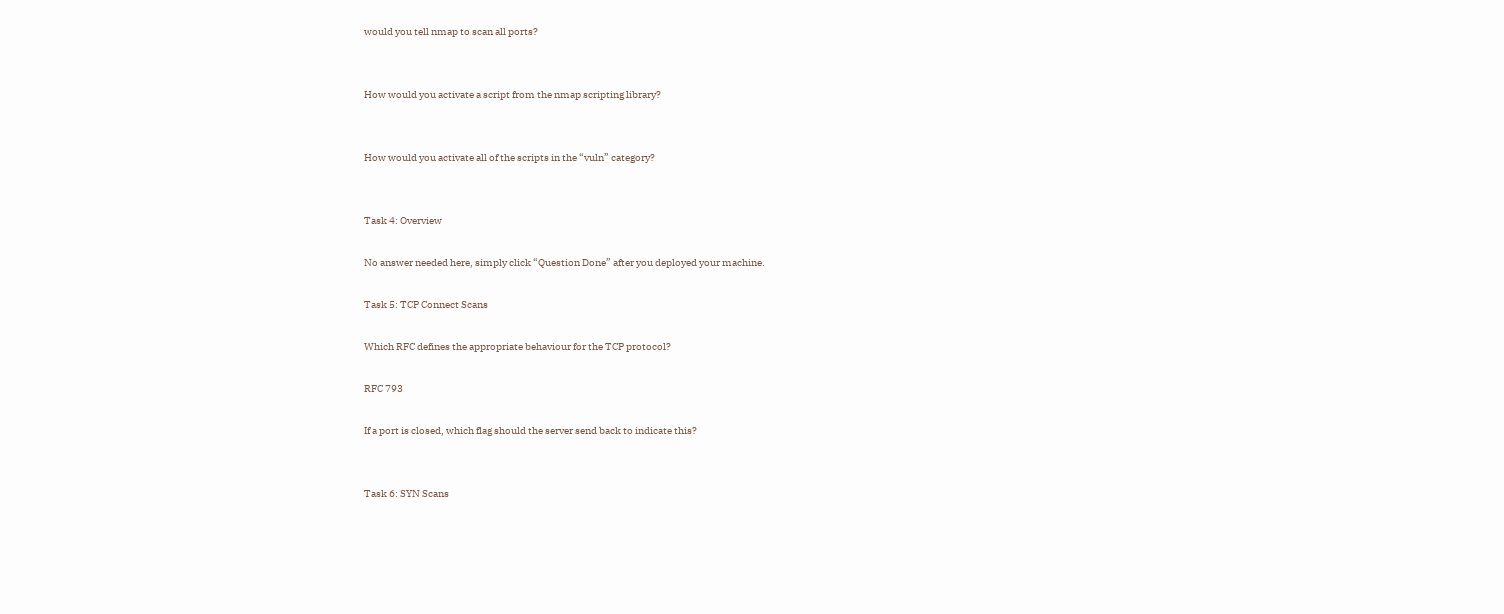would you tell nmap to scan all ports?


How would you activate a script from the nmap scripting library?


How would you activate all of the scripts in the “vuln” category?


Task 4: Overview

No answer needed here, simply click “Question Done” after you deployed your machine.

Task 5: TCP Connect Scans

Which RFC defines the appropriate behaviour for the TCP protocol?

RFC 793

If a port is closed, which flag should the server send back to indicate this?


Task 6: SYN Scans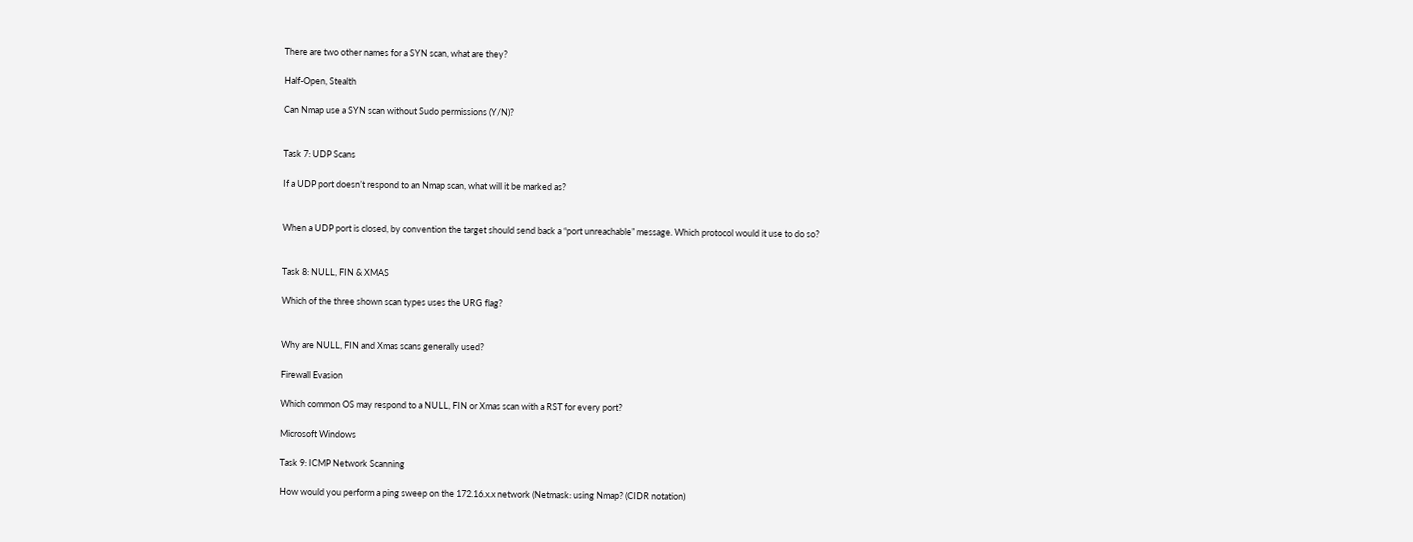There are two other names for a SYN scan, what are they?

Half-Open, Stealth

Can Nmap use a SYN scan without Sudo permissions (Y/N)?


Task 7: UDP Scans

If a UDP port doesn’t respond to an Nmap scan, what will it be marked as?


When a UDP port is closed, by convention the target should send back a “port unreachable” message. Which protocol would it use to do so?


Task 8: NULL, FIN & XMAS

Which of the three shown scan types uses the URG flag?


Why are NULL, FIN and Xmas scans generally used?

Firewall Evasion

Which common OS may respond to a NULL, FIN or Xmas scan with a RST for every port?

Microsoft Windows

Task 9: ICMP Network Scanning

How would you perform a ping sweep on the 172.16.x.x network (Netmask: using Nmap? (CIDR notation)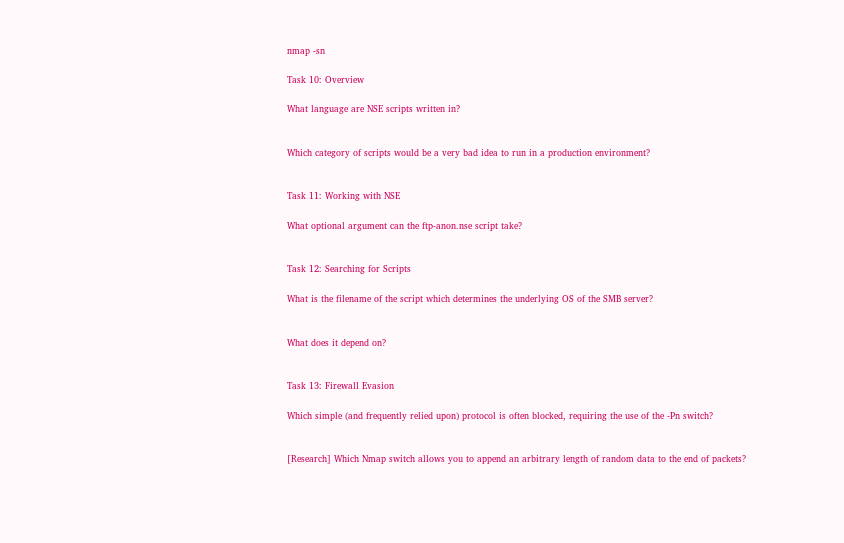nmap -sn

Task 10: Overview

What language are NSE scripts written in?


Which category of scripts would be a very bad idea to run in a production environment?


Task 11: Working with NSE

What optional argument can the ftp-anon.nse script take?


Task 12: Searching for Scripts

What is the filename of the script which determines the underlying OS of the SMB server?


What does it depend on?


Task 13: Firewall Evasion

Which simple (and frequently relied upon) protocol is often blocked, requiring the use of the -Pn switch?


[Research] Which Nmap switch allows you to append an arbitrary length of random data to the end of packets?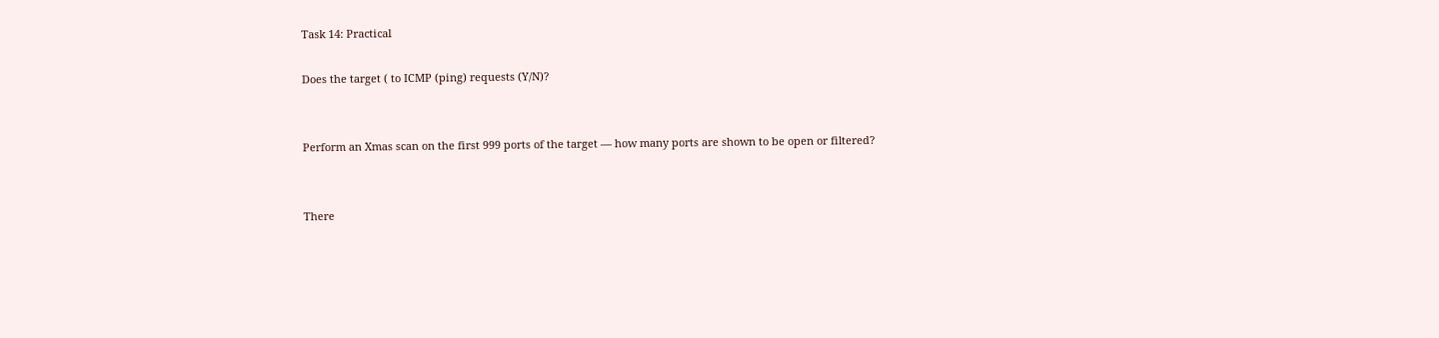Task 14: Practical

Does the target ( to ICMP (ping) requests (Y/N)?


Perform an Xmas scan on the first 999 ports of the target — how many ports are shown to be open or filtered?


There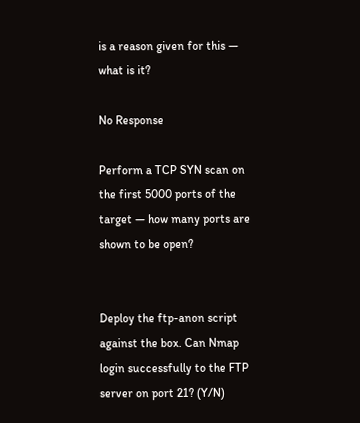is a reason given for this — what is it?

No Response

Perform a TCP SYN scan on the first 5000 ports of the target — how many ports are shown to be open?


Deploy the ftp-anon script against the box. Can Nmap login successfully to the FTP server on port 21? (Y/N)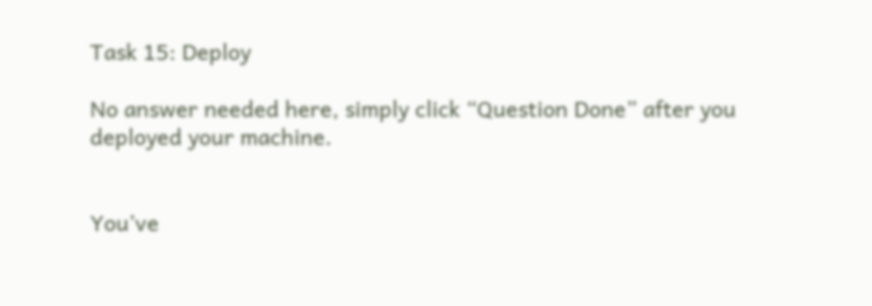Task 15: Deploy

No answer needed here, simply click “Question Done” after you deployed your machine.


You’ve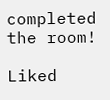completed the room!

Liked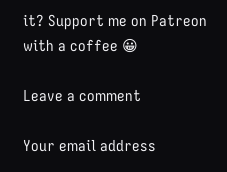it? Support me on Patreon with a coffee 😀

Leave a comment

Your email address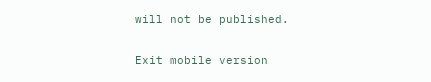will not be published.

Exit mobile version